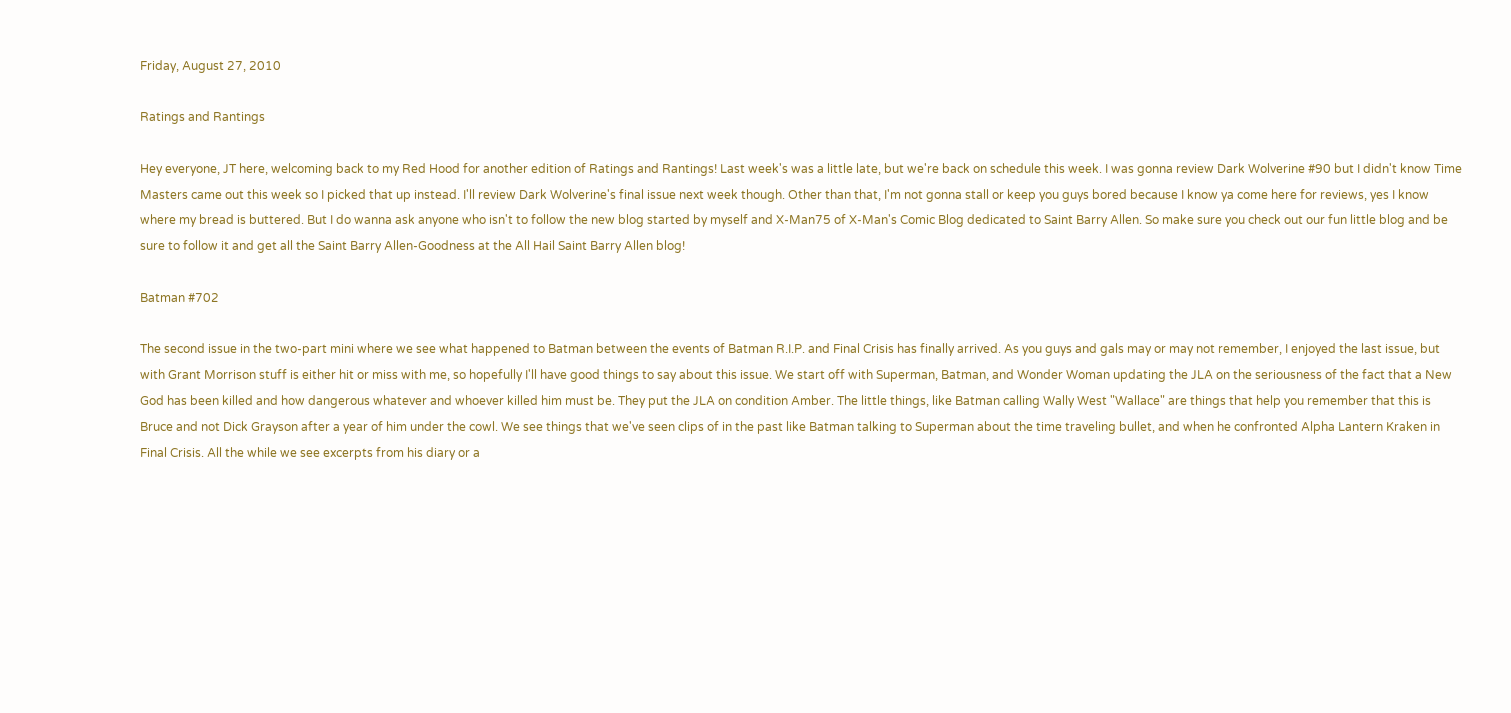Friday, August 27, 2010

Ratings and Rantings

Hey everyone, JT here, welcoming back to my Red Hood for another edition of Ratings and Rantings! Last week's was a little late, but we're back on schedule this week. I was gonna review Dark Wolverine #90 but I didn't know Time Masters came out this week so I picked that up instead. I'll review Dark Wolverine's final issue next week though. Other than that, I'm not gonna stall or keep you guys bored because I know ya come here for reviews, yes I know where my bread is buttered. But I do wanna ask anyone who isn't to follow the new blog started by myself and X-Man75 of X-Man's Comic Blog dedicated to Saint Barry Allen. So make sure you check out our fun little blog and be sure to follow it and get all the Saint Barry Allen-Goodness at the All Hail Saint Barry Allen blog!

Batman #702

The second issue in the two-part mini where we see what happened to Batman between the events of Batman R.I.P. and Final Crisis has finally arrived. As you guys and gals may or may not remember, I enjoyed the last issue, but with Grant Morrison stuff is either hit or miss with me, so hopefully I'll have good things to say about this issue. We start off with Superman, Batman, and Wonder Woman updating the JLA on the seriousness of the fact that a New God has been killed and how dangerous whatever and whoever killed him must be. They put the JLA on condition Amber. The little things, like Batman calling Wally West "Wallace" are things that help you remember that this is Bruce and not Dick Grayson after a year of him under the cowl. We see things that we've seen clips of in the past like Batman talking to Superman about the time traveling bullet, and when he confronted Alpha Lantern Kraken in Final Crisis. All the while we see excerpts from his diary or a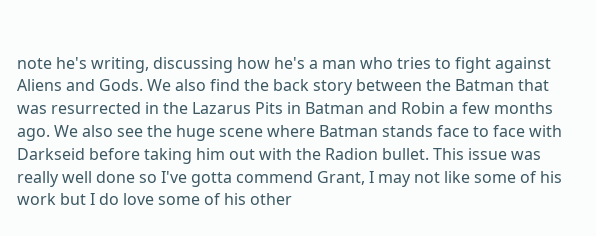note he's writing, discussing how he's a man who tries to fight against Aliens and Gods. We also find the back story between the Batman that was resurrected in the Lazarus Pits in Batman and Robin a few months ago. We also see the huge scene where Batman stands face to face with Darkseid before taking him out with the Radion bullet. This issue was really well done so I've gotta commend Grant, I may not like some of his work but I do love some of his other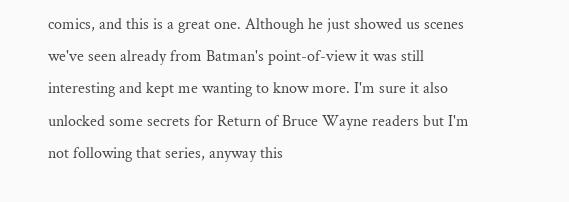comics, and this is a great one. Although he just showed us scenes we've seen already from Batman's point-of-view it was still interesting and kept me wanting to know more. I'm sure it also unlocked some secrets for Return of Bruce Wayne readers but I'm not following that series, anyway this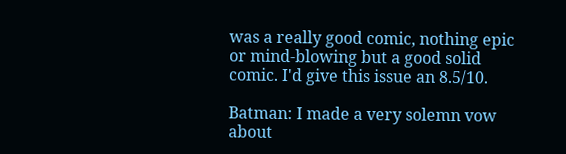was a really good comic, nothing epic or mind-blowing but a good solid comic. I'd give this issue an 8.5/10.

Batman: I made a very solemn vow about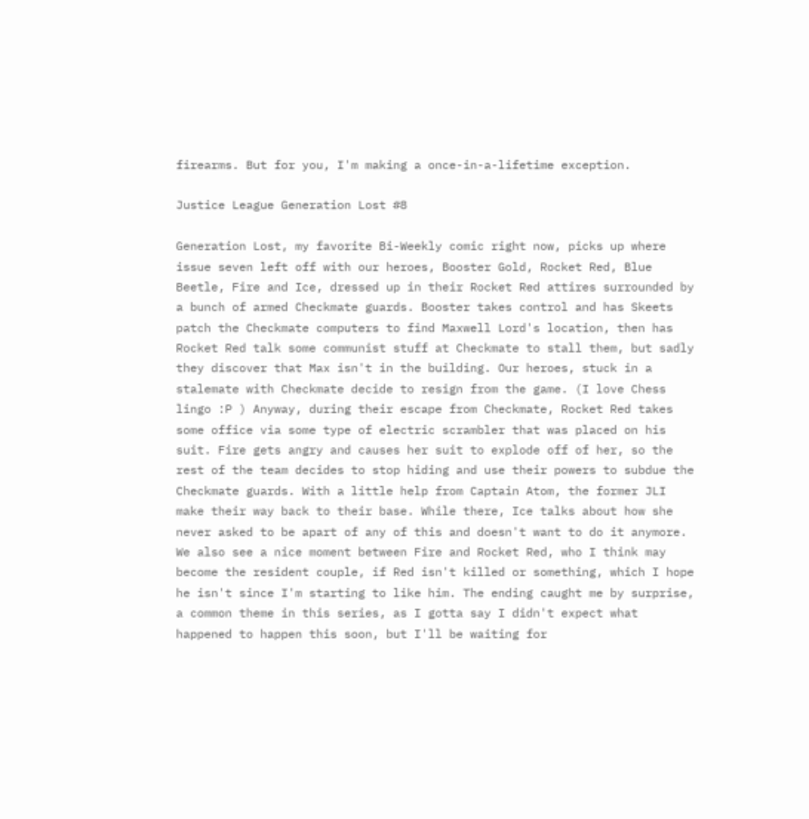firearms. But for you, I'm making a once-in-a-lifetime exception.

Justice League Generation Lost #8

Generation Lost, my favorite Bi-Weekly comic right now, picks up where issue seven left off with our heroes, Booster Gold, Rocket Red, Blue Beetle, Fire and Ice, dressed up in their Rocket Red attires surrounded by a bunch of armed Checkmate guards. Booster takes control and has Skeets patch the Checkmate computers to find Maxwell Lord's location, then has Rocket Red talk some communist stuff at Checkmate to stall them, but sadly they discover that Max isn't in the building. Our heroes, stuck in a stalemate with Checkmate decide to resign from the game. (I love Chess lingo :P ) Anyway, during their escape from Checkmate, Rocket Red takes some office via some type of electric scrambler that was placed on his suit. Fire gets angry and causes her suit to explode off of her, so the rest of the team decides to stop hiding and use their powers to subdue the Checkmate guards. With a little help from Captain Atom, the former JLI make their way back to their base. While there, Ice talks about how she never asked to be apart of any of this and doesn't want to do it anymore. We also see a nice moment between Fire and Rocket Red, who I think may become the resident couple, if Red isn't killed or something, which I hope he isn't since I'm starting to like him. The ending caught me by surprise, a common theme in this series, as I gotta say I didn't expect what happened to happen this soon, but I'll be waiting for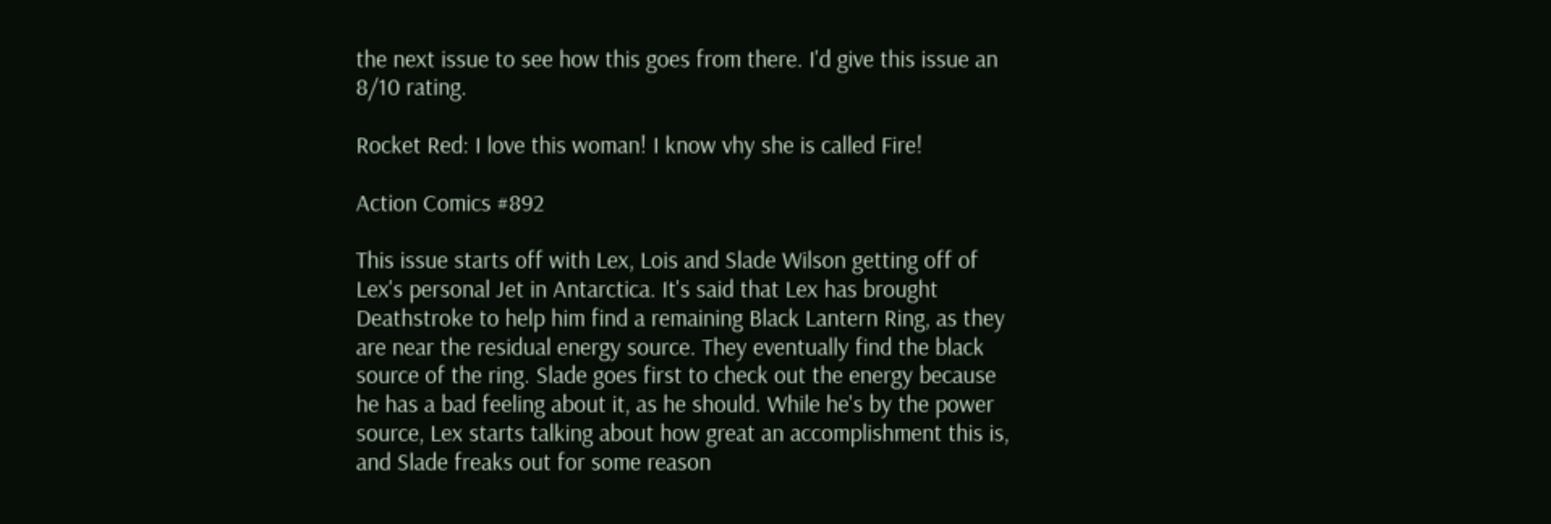the next issue to see how this goes from there. I'd give this issue an 8/10 rating.

Rocket Red: I love this woman! I know vhy she is called Fire!

Action Comics #892

This issue starts off with Lex, Lois and Slade Wilson getting off of Lex's personal Jet in Antarctica. It's said that Lex has brought Deathstroke to help him find a remaining Black Lantern Ring, as they are near the residual energy source. They eventually find the black source of the ring. Slade goes first to check out the energy because he has a bad feeling about it, as he should. While he's by the power source, Lex starts talking about how great an accomplishment this is, and Slade freaks out for some reason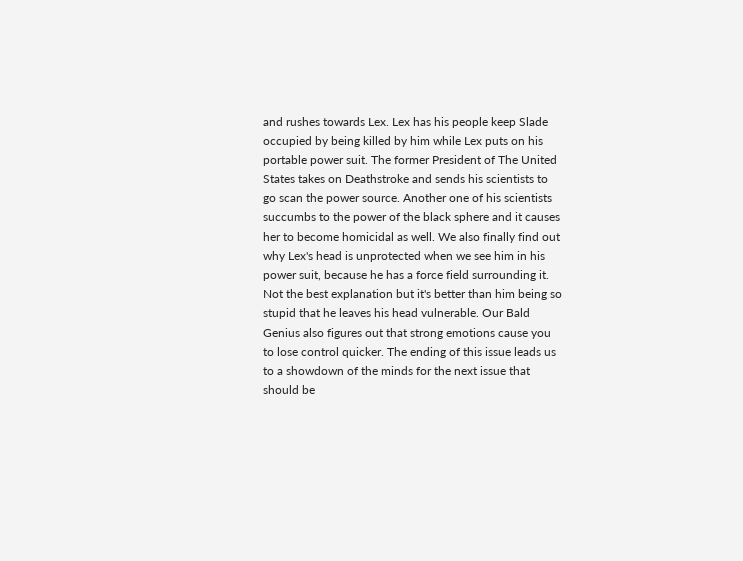and rushes towards Lex. Lex has his people keep Slade occupied by being killed by him while Lex puts on his portable power suit. The former President of The United States takes on Deathstroke and sends his scientists to go scan the power source. Another one of his scientists succumbs to the power of the black sphere and it causes her to become homicidal as well. We also finally find out why Lex's head is unprotected when we see him in his power suit, because he has a force field surrounding it. Not the best explanation but it's better than him being so stupid that he leaves his head vulnerable. Our Bald Genius also figures out that strong emotions cause you to lose control quicker. The ending of this issue leads us to a showdown of the minds for the next issue that should be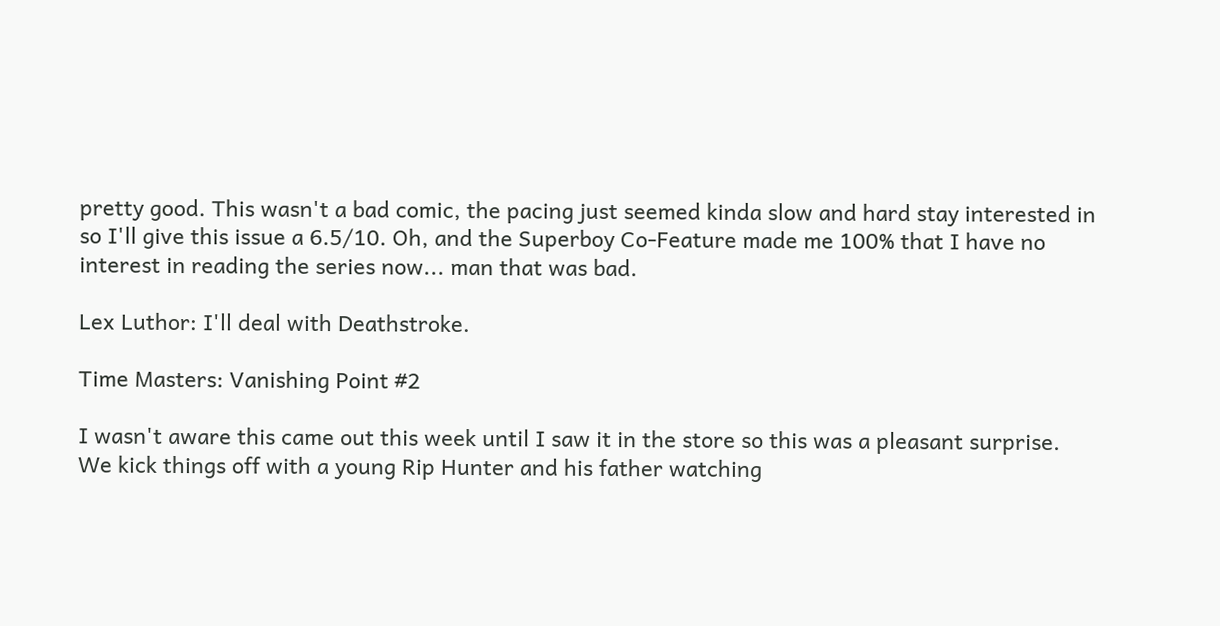pretty good. This wasn't a bad comic, the pacing just seemed kinda slow and hard stay interested in so I'll give this issue a 6.5/10. Oh, and the Superboy Co-Feature made me 100% that I have no interest in reading the series now... man that was bad.

Lex Luthor: I'll deal with Deathstroke.

Time Masters: Vanishing Point #2

I wasn't aware this came out this week until I saw it in the store so this was a pleasant surprise. We kick things off with a young Rip Hunter and his father watching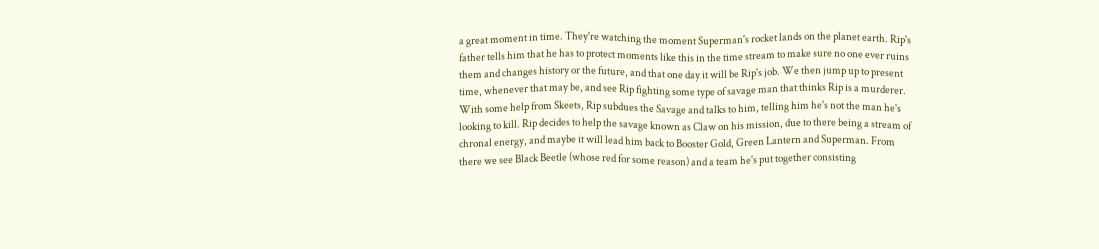a great moment in time. They're watching the moment Superman's rocket lands on the planet earth. Rip's father tells him that he has to protect moments like this in the time stream to make sure no one ever ruins them and changes history or the future, and that one day it will be Rip's job. We then jump up to present time, whenever that may be, and see Rip fighting some type of savage man that thinks Rip is a murderer. With some help from Skeets, Rip subdues the Savage and talks to him, telling him he's not the man he's looking to kill. Rip decides to help the savage known as Claw on his mission, due to there being a stream of chronal energy, and maybe it will lead him back to Booster Gold, Green Lantern and Superman. From there we see Black Beetle (whose red for some reason) and a team he's put together consisting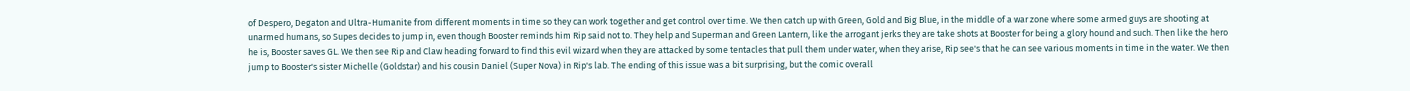of Despero, Degaton and Ultra-Humanite from different moments in time so they can work together and get control over time. We then catch up with Green, Gold and Big Blue, in the middle of a war zone where some armed guys are shooting at unarmed humans, so Supes decides to jump in, even though Booster reminds him Rip said not to. They help and Superman and Green Lantern, like the arrogant jerks they are take shots at Booster for being a glory hound and such. Then like the hero he is, Booster saves GL. We then see Rip and Claw heading forward to find this evil wizard when they are attacked by some tentacles that pull them under water, when they arise, Rip see's that he can see various moments in time in the water. We then jump to Booster's sister Michelle (Goldstar) and his cousin Daniel (Super Nova) in Rip's lab. The ending of this issue was a bit surprising, but the comic overall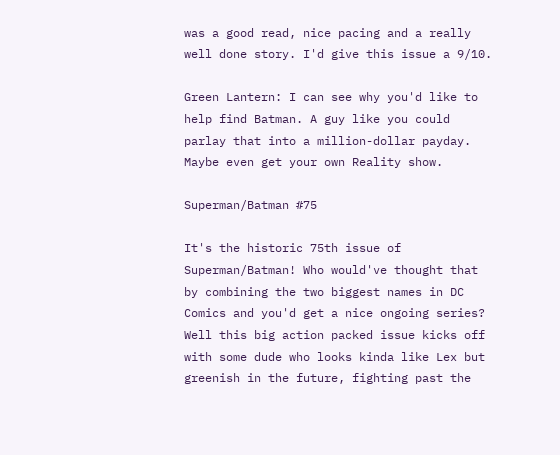was a good read, nice pacing and a really well done story. I'd give this issue a 9/10.

Green Lantern: I can see why you'd like to help find Batman. A guy like you could parlay that into a million-dollar payday. Maybe even get your own Reality show.

Superman/Batman #75

It's the historic 75th issue of Superman/Batman! Who would've thought that by combining the two biggest names in DC Comics and you'd get a nice ongoing series? Well this big action packed issue kicks off with some dude who looks kinda like Lex but greenish in the future, fighting past the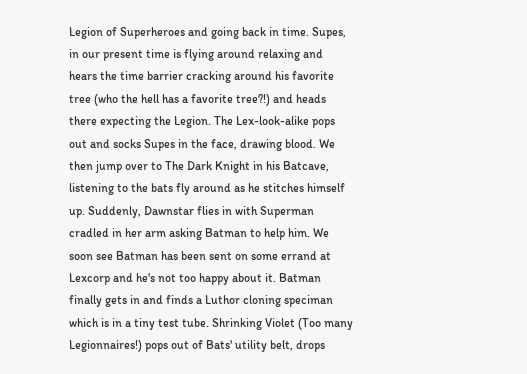Legion of Superheroes and going back in time. Supes, in our present time is flying around relaxing and hears the time barrier cracking around his favorite tree (who the hell has a favorite tree?!) and heads there expecting the Legion. The Lex-look-alike pops out and socks Supes in the face, drawing blood. We then jump over to The Dark Knight in his Batcave, listening to the bats fly around as he stitches himself up. Suddenly, Dawnstar flies in with Superman cradled in her arm asking Batman to help him. We soon see Batman has been sent on some errand at Lexcorp and he's not too happy about it. Batman finally gets in and finds a Luthor cloning speciman which is in a tiny test tube. Shrinking Violet (Too many Legionnaires!) pops out of Bats' utility belt, drops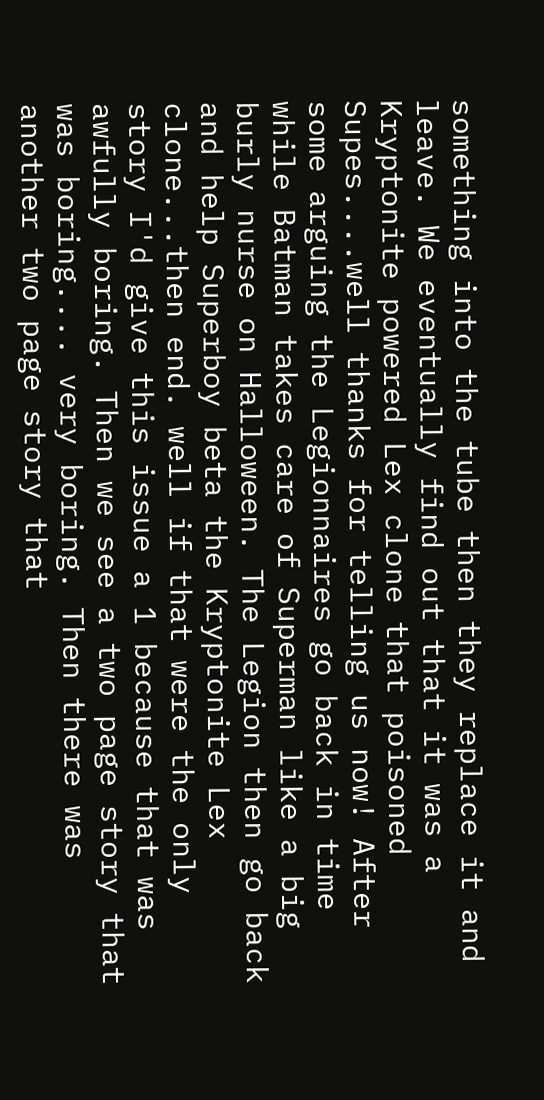something into the tube then they replace it and leave. We eventually find out that it was a Kryptonite powered Lex clone that poisoned Supes....well thanks for telling us now! After some arguing the Legionnaires go back in time while Batman takes care of Superman like a big burly nurse on Halloween. The Legion then go back and help Superboy beta the Kryptonite Lex clone...then end. well if that were the only story I'd give this issue a 1 because that was awfully boring. Then we see a two page story that was boring.... very boring. Then there was another two page story that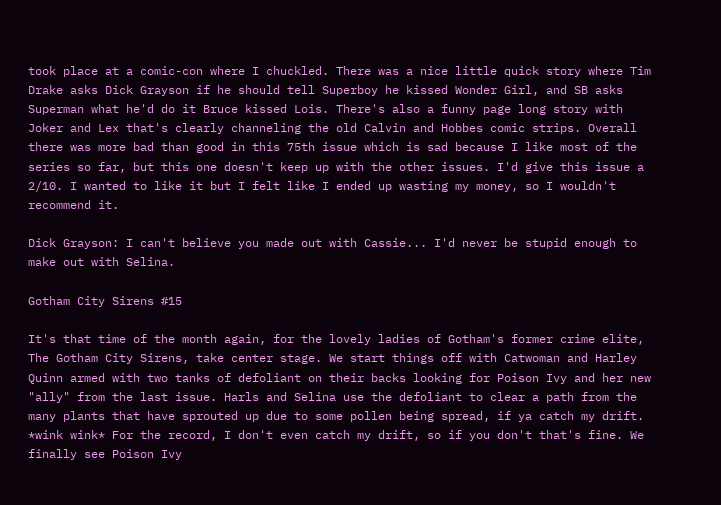took place at a comic-con where I chuckled. There was a nice little quick story where Tim Drake asks Dick Grayson if he should tell Superboy he kissed Wonder Girl, and SB asks Superman what he'd do it Bruce kissed Lois. There's also a funny page long story with Joker and Lex that's clearly channeling the old Calvin and Hobbes comic strips. Overall there was more bad than good in this 75th issue which is sad because I like most of the series so far, but this one doesn't keep up with the other issues. I'd give this issue a 2/10. I wanted to like it but I felt like I ended up wasting my money, so I wouldn't recommend it.

Dick Grayson: I can't believe you made out with Cassie... I'd never be stupid enough to make out with Selina.

Gotham City Sirens #15

It's that time of the month again, for the lovely ladies of Gotham's former crime elite, The Gotham City Sirens, take center stage. We start things off with Catwoman and Harley Quinn armed with two tanks of defoliant on their backs looking for Poison Ivy and her new "ally" from the last issue. Harls and Selina use the defoliant to clear a path from the many plants that have sprouted up due to some pollen being spread, if ya catch my drift. *wink wink* For the record, I don't even catch my drift, so if you don't that's fine. We finally see Poison Ivy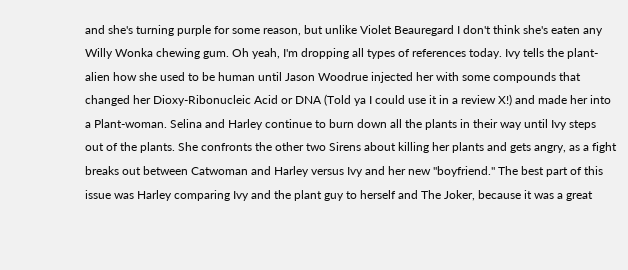and she's turning purple for some reason, but unlike Violet Beauregard I don't think she's eaten any Willy Wonka chewing gum. Oh yeah, I'm dropping all types of references today. Ivy tells the plant-alien how she used to be human until Jason Woodrue injected her with some compounds that changed her Dioxy-Ribonucleic Acid or DNA (Told ya I could use it in a review X!) and made her into a Plant-woman. Selina and Harley continue to burn down all the plants in their way until Ivy steps out of the plants. She confronts the other two Sirens about killing her plants and gets angry, as a fight breaks out between Catwoman and Harley versus Ivy and her new "boyfriend." The best part of this issue was Harley comparing Ivy and the plant guy to herself and The Joker, because it was a great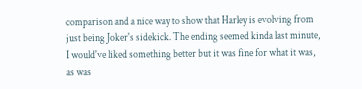comparison and a nice way to show that Harley is evolving from just being Joker's sidekick. The ending seemed kinda last minute, I would've liked something better but it was fine for what it was, as was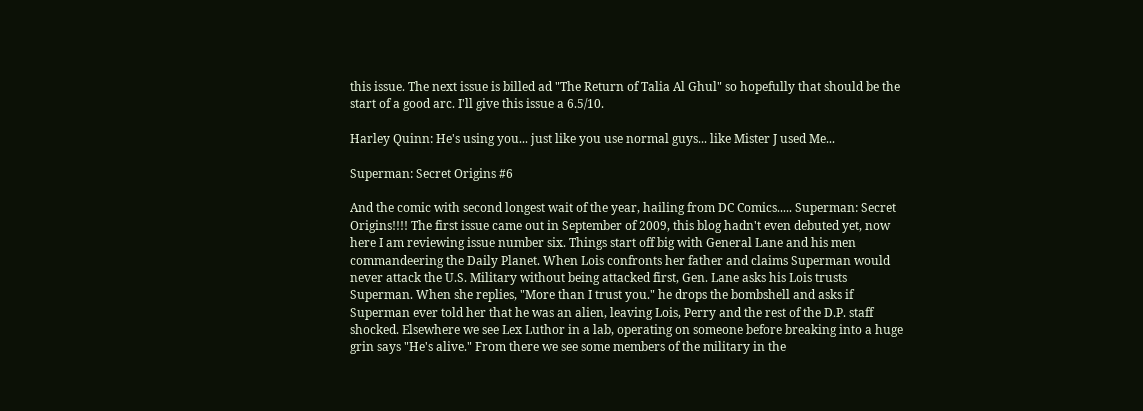this issue. The next issue is billed ad "The Return of Talia Al Ghul" so hopefully that should be the start of a good arc. I'll give this issue a 6.5/10.

Harley Quinn: He's using you... just like you use normal guys... like Mister J used Me...

Superman: Secret Origins #6

And the comic with second longest wait of the year, hailing from DC Comics..... Superman: Secret Origins!!!! The first issue came out in September of 2009, this blog hadn't even debuted yet, now here I am reviewing issue number six. Things start off big with General Lane and his men commandeering the Daily Planet. When Lois confronts her father and claims Superman would never attack the U.S. Military without being attacked first, Gen. Lane asks his Lois trusts Superman. When she replies, "More than I trust you." he drops the bombshell and asks if Superman ever told her that he was an alien, leaving Lois, Perry and the rest of the D.P. staff shocked. Elsewhere we see Lex Luthor in a lab, operating on someone before breaking into a huge grin says "He's alive." From there we see some members of the military in the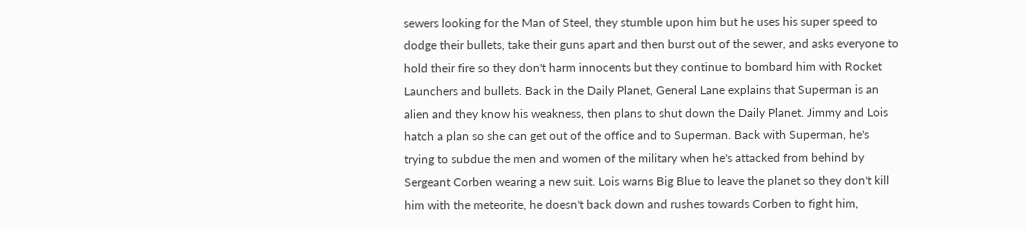sewers looking for the Man of Steel, they stumble upon him but he uses his super speed to dodge their bullets, take their guns apart and then burst out of the sewer, and asks everyone to hold their fire so they don't harm innocents but they continue to bombard him with Rocket Launchers and bullets. Back in the Daily Planet, General Lane explains that Superman is an alien and they know his weakness, then plans to shut down the Daily Planet. Jimmy and Lois hatch a plan so she can get out of the office and to Superman. Back with Superman, he's trying to subdue the men and women of the military when he's attacked from behind by Sergeant Corben wearing a new suit. Lois warns Big Blue to leave the planet so they don't kill him with the meteorite, he doesn't back down and rushes towards Corben to fight him,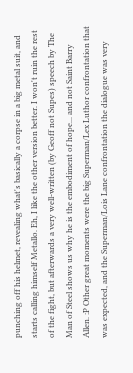punching off his helmet, revealing what's basically a corpse in a big metal suit, and starts calling himself Metallo. Eh, I like the other version better. I won't ruin the rest of the fight, but afterwards a very well-written (by Geoff not Supes) speech by The Man of Steel shows us why he is the embodiment of hope... and not Saint Barry Allen. :P Other great moments were the big Superman/Lex Luthor confrontation that was expected, and the Superman/Lois Lane confrontation the dialogue was very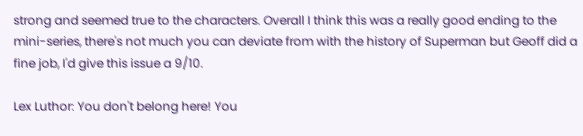strong and seemed true to the characters. Overall I think this was a really good ending to the mini-series, there's not much you can deviate from with the history of Superman but Geoff did a fine job, I'd give this issue a 9/10.

Lex Luthor: You don't belong here! You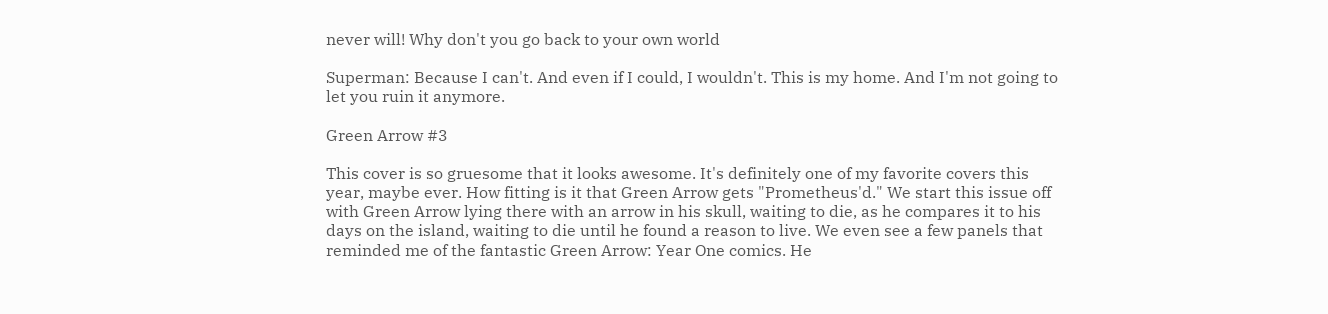never will! Why don't you go back to your own world

Superman: Because I can't. And even if I could, I wouldn't. This is my home. And I'm not going to let you ruin it anymore.

Green Arrow #3

This cover is so gruesome that it looks awesome. It's definitely one of my favorite covers this year, maybe ever. How fitting is it that Green Arrow gets "Prometheus'd." We start this issue off with Green Arrow lying there with an arrow in his skull, waiting to die, as he compares it to his days on the island, waiting to die until he found a reason to live. We even see a few panels that reminded me of the fantastic Green Arrow: Year One comics. He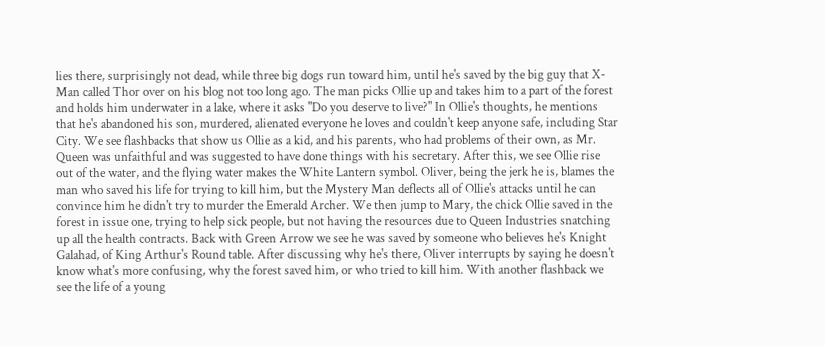lies there, surprisingly not dead, while three big dogs run toward him, until he's saved by the big guy that X-Man called Thor over on his blog not too long ago. The man picks Ollie up and takes him to a part of the forest and holds him underwater in a lake, where it asks "Do you deserve to live?" In Ollie's thoughts, he mentions that he's abandoned his son, murdered, alienated everyone he loves and couldn't keep anyone safe, including Star City. We see flashbacks that show us Ollie as a kid, and his parents, who had problems of their own, as Mr. Queen was unfaithful and was suggested to have done things with his secretary. After this, we see Ollie rise out of the water, and the flying water makes the White Lantern symbol. Oliver, being the jerk he is, blames the man who saved his life for trying to kill him, but the Mystery Man deflects all of Ollie's attacks until he can convince him he didn't try to murder the Emerald Archer. We then jump to Mary, the chick Ollie saved in the forest in issue one, trying to help sick people, but not having the resources due to Queen Industries snatching up all the health contracts. Back with Green Arrow we see he was saved by someone who believes he's Knight Galahad, of King Arthur's Round table. After discussing why he's there, Oliver interrupts by saying he doesn't know what's more confusing, why the forest saved him, or who tried to kill him. With another flashback we see the life of a young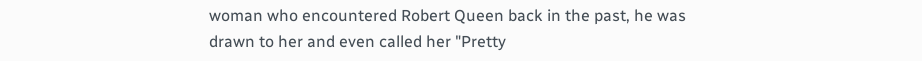woman who encountered Robert Queen back in the past, he was drawn to her and even called her "Pretty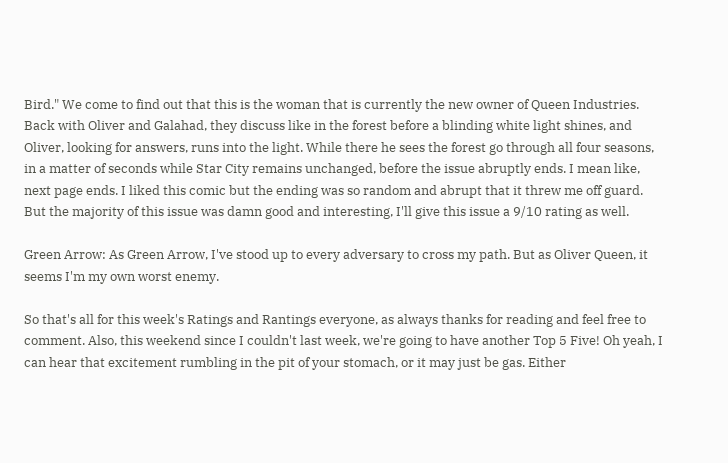Bird." We come to find out that this is the woman that is currently the new owner of Queen Industries. Back with Oliver and Galahad, they discuss like in the forest before a blinding white light shines, and Oliver, looking for answers, runs into the light. While there he sees the forest go through all four seasons, in a matter of seconds while Star City remains unchanged, before the issue abruptly ends. I mean like, next page ends. I liked this comic but the ending was so random and abrupt that it threw me off guard. But the majority of this issue was damn good and interesting, I'll give this issue a 9/10 rating as well.

Green Arrow: As Green Arrow, I've stood up to every adversary to cross my path. But as Oliver Queen, it seems I'm my own worst enemy.

So that's all for this week's Ratings and Rantings everyone, as always thanks for reading and feel free to comment. Also, this weekend since I couldn't last week, we're going to have another Top 5 Five! Oh yeah, I can hear that excitement rumbling in the pit of your stomach, or it may just be gas. Either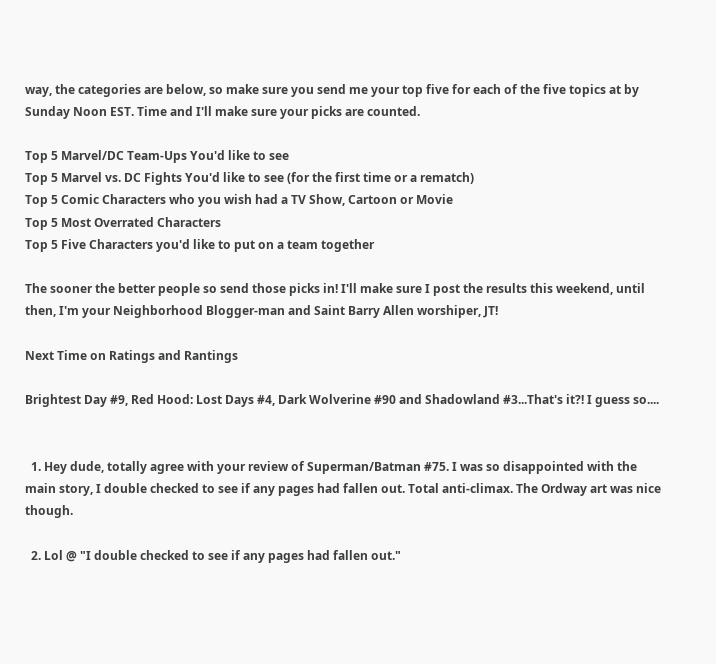way, the categories are below, so make sure you send me your top five for each of the five topics at by Sunday Noon EST. Time and I'll make sure your picks are counted.

Top 5 Marvel/DC Team-Ups You'd like to see
Top 5 Marvel vs. DC Fights You'd like to see (for the first time or a rematch)
Top 5 Comic Characters who you wish had a TV Show, Cartoon or Movie
Top 5 Most Overrated Characters
Top 5 Five Characters you'd like to put on a team together

The sooner the better people so send those picks in! I'll make sure I post the results this weekend, until then, I'm your Neighborhood Blogger-man and Saint Barry Allen worshiper, JT!

Next Time on Ratings and Rantings

Brightest Day #9, Red Hood: Lost Days #4, Dark Wolverine #90 and Shadowland #3...That's it?! I guess so....


  1. Hey dude, totally agree with your review of Superman/Batman #75. I was so disappointed with the main story, I double checked to see if any pages had fallen out. Total anti-climax. The Ordway art was nice though.

  2. Lol @ "I double checked to see if any pages had fallen out."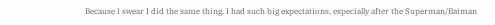Because I swear I did the same thing. I had such big expectations, especially after the Superman/Batman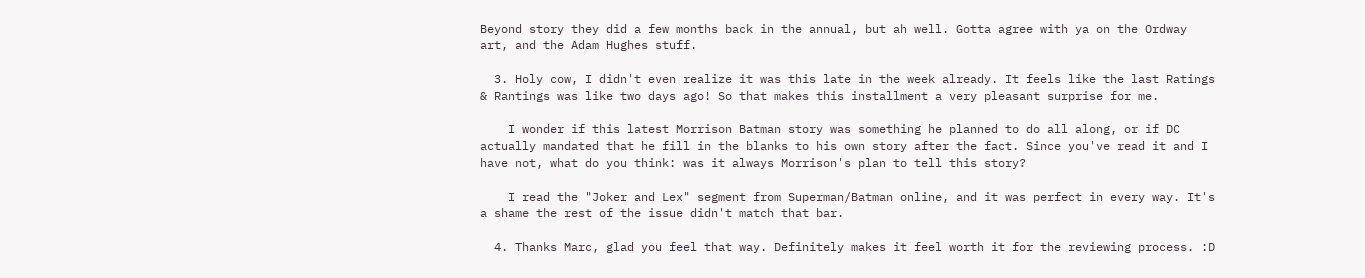Beyond story they did a few months back in the annual, but ah well. Gotta agree with ya on the Ordway art, and the Adam Hughes stuff.

  3. Holy cow, I didn't even realize it was this late in the week already. It feels like the last Ratings & Rantings was like two days ago! So that makes this installment a very pleasant surprise for me.

    I wonder if this latest Morrison Batman story was something he planned to do all along, or if DC actually mandated that he fill in the blanks to his own story after the fact. Since you've read it and I have not, what do you think: was it always Morrison's plan to tell this story?

    I read the "Joker and Lex" segment from Superman/Batman online, and it was perfect in every way. It's a shame the rest of the issue didn't match that bar.

  4. Thanks Marc, glad you feel that way. Definitely makes it feel worth it for the reviewing process. :D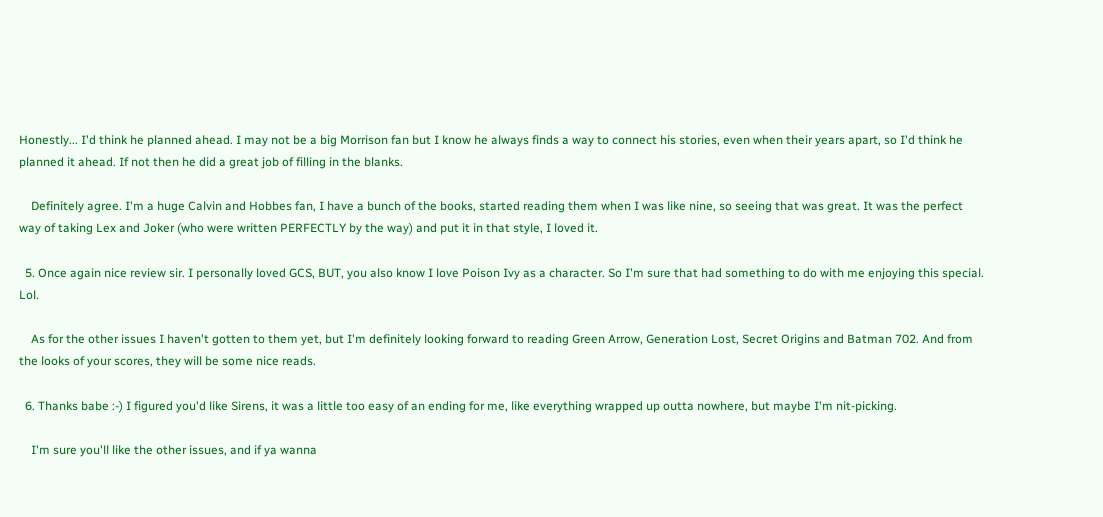Honestly... I'd think he planned ahead. I may not be a big Morrison fan but I know he always finds a way to connect his stories, even when their years apart, so I'd think he planned it ahead. If not then he did a great job of filling in the blanks.

    Definitely agree. I'm a huge Calvin and Hobbes fan, I have a bunch of the books, started reading them when I was like nine, so seeing that was great. It was the perfect way of taking Lex and Joker (who were written PERFECTLY by the way) and put it in that style, I loved it.

  5. Once again nice review sir. I personally loved GCS, BUT, you also know I love Poison Ivy as a character. So I'm sure that had something to do with me enjoying this special. Lol.

    As for the other issues I haven't gotten to them yet, but I'm definitely looking forward to reading Green Arrow, Generation Lost, Secret Origins and Batman 702. And from the looks of your scores, they will be some nice reads.

  6. Thanks babe :-) I figured you'd like Sirens, it was a little too easy of an ending for me, like everything wrapped up outta nowhere, but maybe I'm nit-picking.

    I'm sure you'll like the other issues, and if ya wanna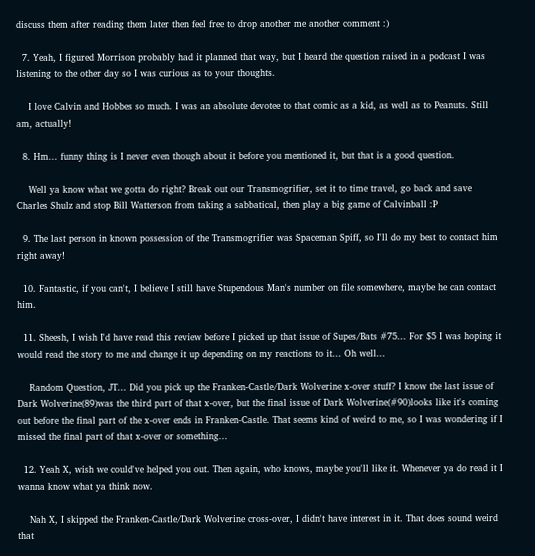discuss them after reading them later then feel free to drop another me another comment :)

  7. Yeah, I figured Morrison probably had it planned that way, but I heard the question raised in a podcast I was listening to the other day so I was curious as to your thoughts.

    I love Calvin and Hobbes so much. I was an absolute devotee to that comic as a kid, as well as to Peanuts. Still am, actually!

  8. Hm... funny thing is I never even though about it before you mentioned it, but that is a good question.

    Well ya know what we gotta do right? Break out our Transmogrifier, set it to time travel, go back and save Charles Shulz and stop Bill Watterson from taking a sabbatical, then play a big game of Calvinball :P

  9. The last person in known possession of the Transmogrifier was Spaceman Spiff, so I'll do my best to contact him right away!

  10. Fantastic, if you can't, I believe I still have Stupendous Man's number on file somewhere, maybe he can contact him.

  11. Sheesh, I wish I'd have read this review before I picked up that issue of Supes/Bats #75... For $5 I was hoping it would read the story to me and change it up depending on my reactions to it... Oh well...

    Random Question, JT... Did you pick up the Franken-Castle/Dark Wolverine x-over stuff? I know the last issue of Dark Wolverine(89)was the third part of that x-over, but the final issue of Dark Wolverine(#90)looks like it's coming out before the final part of the x-over ends in Franken-Castle. That seems kind of weird to me, so I was wondering if I missed the final part of that x-over or something...

  12. Yeah X, wish we could've helped you out. Then again, who knows, maybe you'll like it. Whenever ya do read it I wanna know what ya think now.

    Nah X, I skipped the Franken-Castle/Dark Wolverine cross-over, I didn't have interest in it. That does sound weird that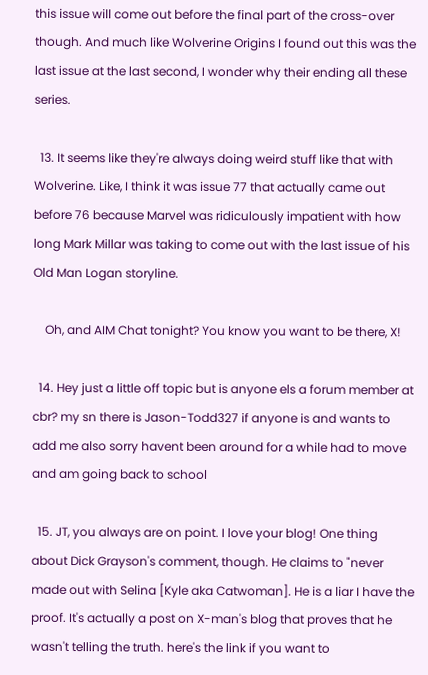this issue will come out before the final part of the cross-over though. And much like Wolverine Origins I found out this was the last issue at the last second, I wonder why their ending all these series.

  13. It seems like they're always doing weird stuff like that with Wolverine. Like, I think it was issue 77 that actually came out before 76 because Marvel was ridiculously impatient with how long Mark Millar was taking to come out with the last issue of his Old Man Logan storyline.

    Oh, and AIM Chat tonight? You know you want to be there, X!

  14. Hey just a little off topic but is anyone els a forum member at cbr? my sn there is Jason-Todd327 if anyone is and wants to add me also sorry havent been around for a while had to move and am going back to school

  15. JT, you always are on point. I love your blog! One thing about Dick Grayson's comment, though. He claims to "never made out with Selina [Kyle aka Catwoman]. He is a liar I have the proof. It's actually a post on X-man's blog that proves that he wasn't telling the truth. here's the link if you want to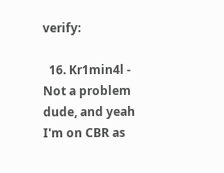verify:

  16. Kr1min4l - Not a problem dude, and yeah I'm on CBR as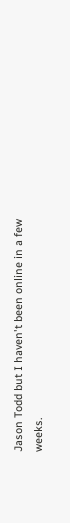Jason Todd but I haven't been online in a few weeks.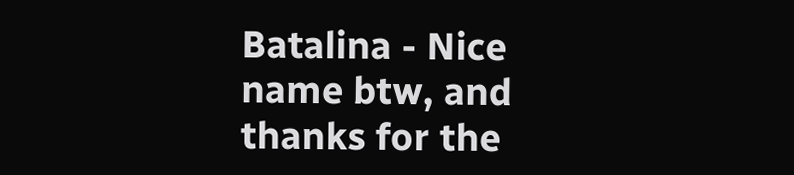Batalina - Nice name btw, and thanks for the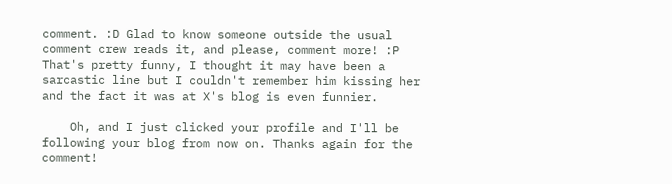comment. :D Glad to know someone outside the usual comment crew reads it, and please, comment more! :P That's pretty funny, I thought it may have been a sarcastic line but I couldn't remember him kissing her and the fact it was at X's blog is even funnier.

    Oh, and I just clicked your profile and I'll be following your blog from now on. Thanks again for the comment!